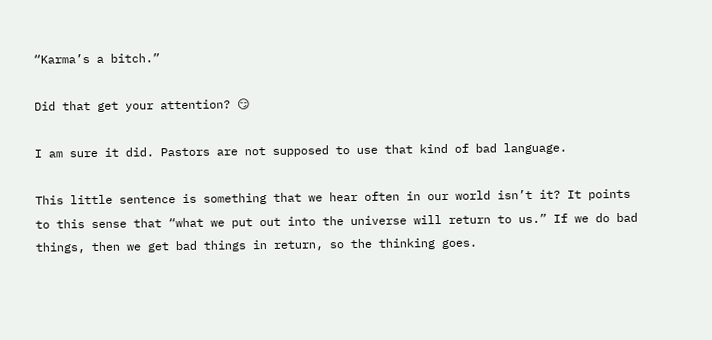“Karma’s a bitch.”

Did that get your attention? 😏

I am sure it did. Pastors are not supposed to use that kind of bad language.

This little sentence is something that we hear often in our world isn’t it? It points to this sense that “what we put out into the universe will return to us.” If we do bad things, then we get bad things in return, so the thinking goes.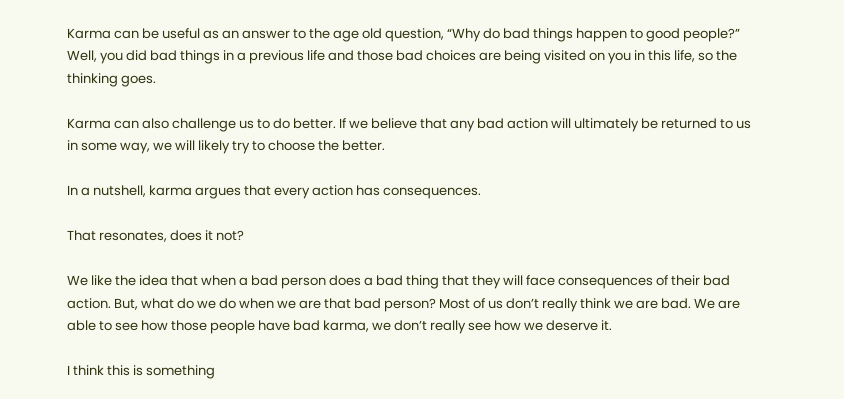Karma can be useful as an answer to the age old question, “Why do bad things happen to good people?” Well, you did bad things in a previous life and those bad choices are being visited on you in this life, so the thinking goes.

Karma can also challenge us to do better. If we believe that any bad action will ultimately be returned to us in some way, we will likely try to choose the better.

In a nutshell, karma argues that every action has consequences.

That resonates, does it not?

We like the idea that when a bad person does a bad thing that they will face consequences of their bad action. But, what do we do when we are that bad person? Most of us don’t really think we are bad. We are able to see how those people have bad karma, we don’t really see how we deserve it.

I think this is something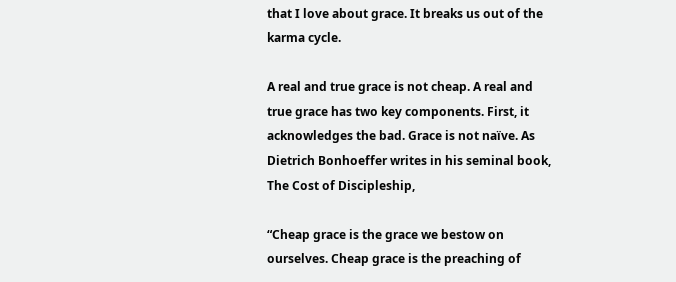that I love about grace. It breaks us out of the karma cycle.

A real and true grace is not cheap. A real and true grace has two key components. First, it acknowledges the bad. Grace is not naïve. As Dietrich Bonhoeffer writes in his seminal book, The Cost of Discipleship,

“Cheap grace is the grace we bestow on ourselves. Cheap grace is the preaching of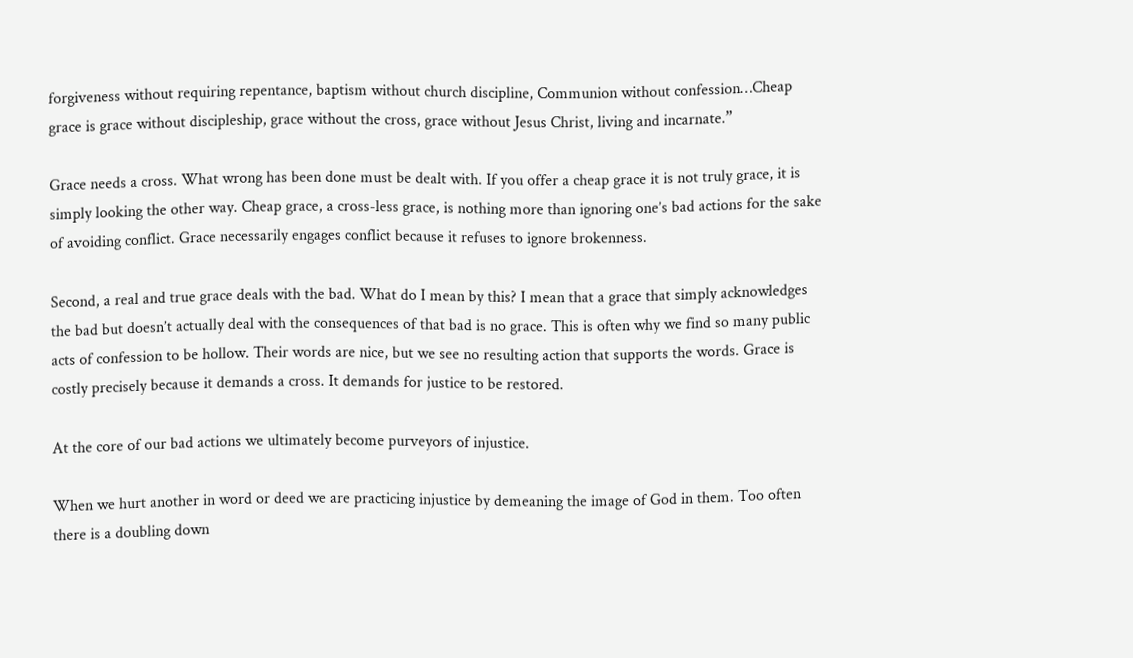forgiveness without requiring repentance, baptism without church discipline, Communion without confession…Cheap grace is grace without discipleship, grace without the cross, grace without Jesus Christ, living and incarnate.”

Grace needs a cross. What wrong has been done must be dealt with. If you offer a cheap grace it is not truly grace, it is simply looking the other way. Cheap grace, a cross-less grace, is nothing more than ignoring one’s bad actions for the sake of avoiding conflict. Grace necessarily engages conflict because it refuses to ignore brokenness.

Second, a real and true grace deals with the bad. What do I mean by this? I mean that a grace that simply acknowledges the bad but doesn’t actually deal with the consequences of that bad is no grace. This is often why we find so many public acts of confession to be hollow. Their words are nice, but we see no resulting action that supports the words. Grace is costly precisely because it demands a cross. It demands for justice to be restored.

At the core of our bad actions we ultimately become purveyors of injustice.

When we hurt another in word or deed we are practicing injustice by demeaning the image of God in them. Too often there is a doubling down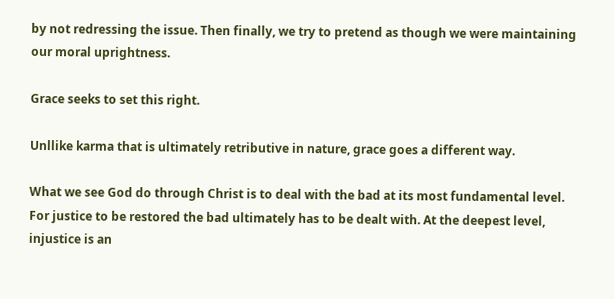by not redressing the issue. Then finally, we try to pretend as though we were maintaining our moral uprightness.

Grace seeks to set this right.

Unllike karma that is ultimately retributive in nature, grace goes a different way.

What we see God do through Christ is to deal with the bad at its most fundamental level. For justice to be restored the bad ultimately has to be dealt with. At the deepest level, injustice is an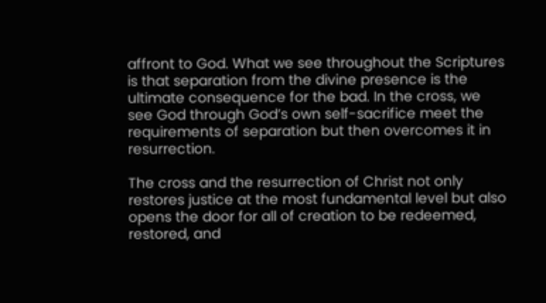affront to God. What we see throughout the Scriptures is that separation from the divine presence is the ultimate consequence for the bad. In the cross, we see God through God’s own self-sacrifice meet the requirements of separation but then overcomes it in resurrection.

The cross and the resurrection of Christ not only restores justice at the most fundamental level but also opens the door for all of creation to be redeemed, restored, and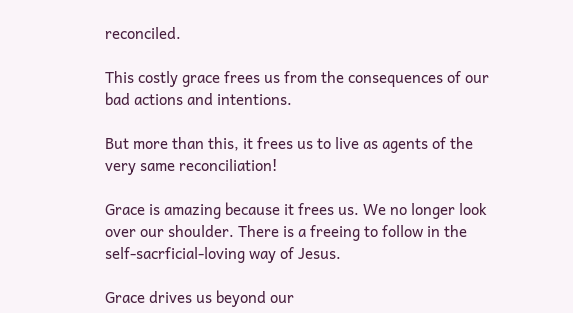reconciled.

This costly grace frees us from the consequences of our bad actions and intentions.

But more than this, it frees us to live as agents of the very same reconciliation!

Grace is amazing because it frees us. We no longer look over our shoulder. There is a freeing to follow in the self-sacrficial-loving way of Jesus.

Grace drives us beyond our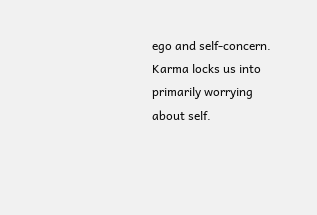ego and self-concern. Karma locks us into primarily worrying about self.